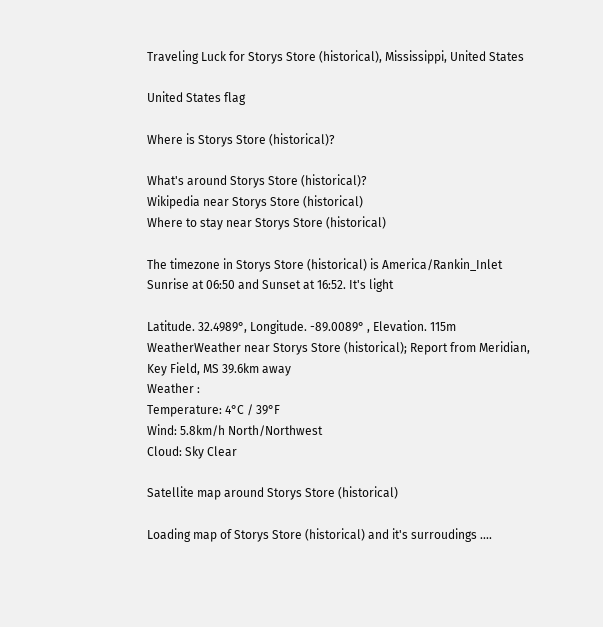Traveling Luck for Storys Store (historical), Mississippi, United States

United States flag

Where is Storys Store (historical)?

What's around Storys Store (historical)?
Wikipedia near Storys Store (historical)
Where to stay near Storys Store (historical)

The timezone in Storys Store (historical) is America/Rankin_Inlet
Sunrise at 06:50 and Sunset at 16:52. It's light

Latitude. 32.4989°, Longitude. -89.0089° , Elevation. 115m
WeatherWeather near Storys Store (historical); Report from Meridian, Key Field, MS 39.6km away
Weather :
Temperature: 4°C / 39°F
Wind: 5.8km/h North/Northwest
Cloud: Sky Clear

Satellite map around Storys Store (historical)

Loading map of Storys Store (historical) and it's surroudings ....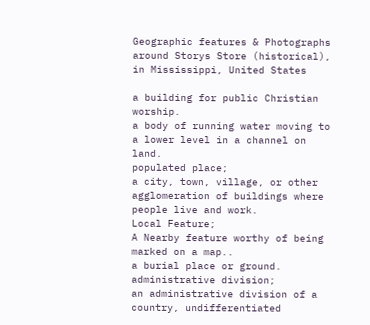Geographic features & Photographs around Storys Store (historical), in Mississippi, United States

a building for public Christian worship.
a body of running water moving to a lower level in a channel on land.
populated place;
a city, town, village, or other agglomeration of buildings where people live and work.
Local Feature;
A Nearby feature worthy of being marked on a map..
a burial place or ground.
administrative division;
an administrative division of a country, undifferentiated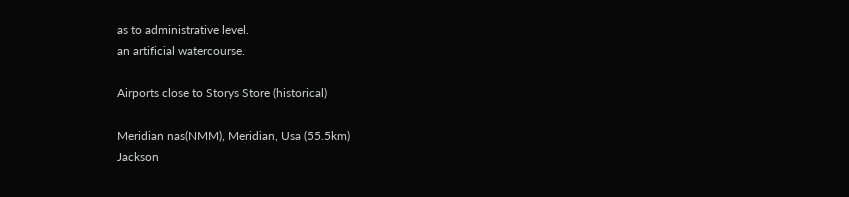as to administrative level.
an artificial watercourse.

Airports close to Storys Store (historical)

Meridian nas(NMM), Meridian, Usa (55.5km)
Jackson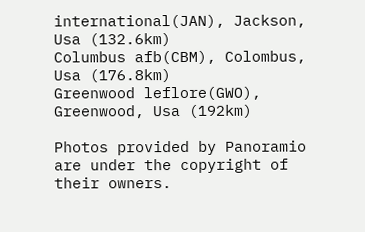international(JAN), Jackson, Usa (132.6km)
Columbus afb(CBM), Colombus, Usa (176.8km)
Greenwood leflore(GWO), Greenwood, Usa (192km)

Photos provided by Panoramio are under the copyright of their owners.